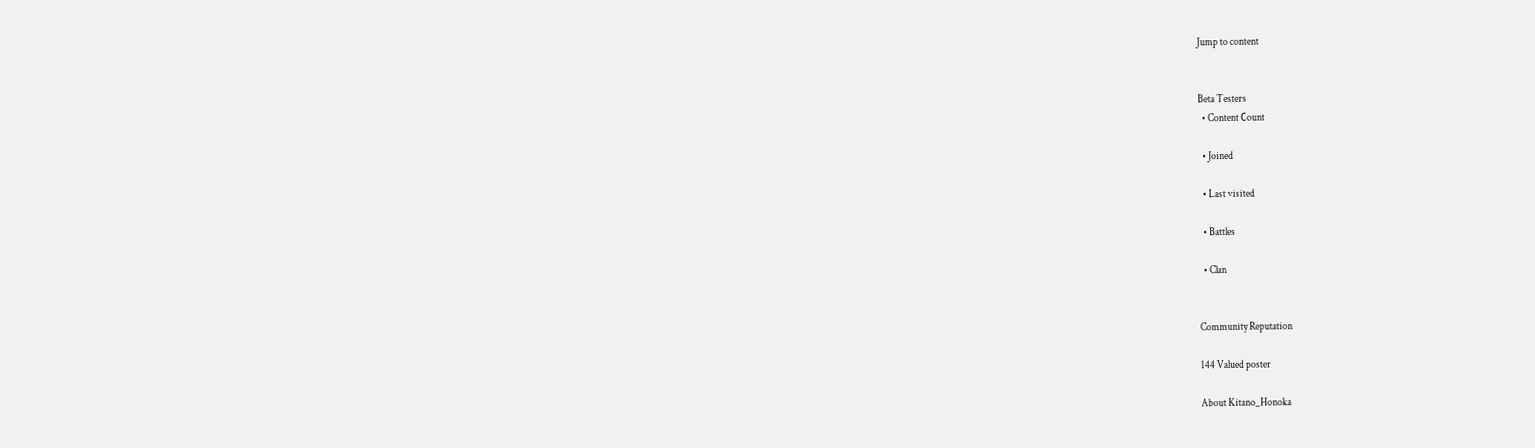Jump to content


Beta Testers
  • Content Сount

  • Joined

  • Last visited

  • Battles

  • Clan


Community Reputation

144 Valued poster

About Kitano_Honoka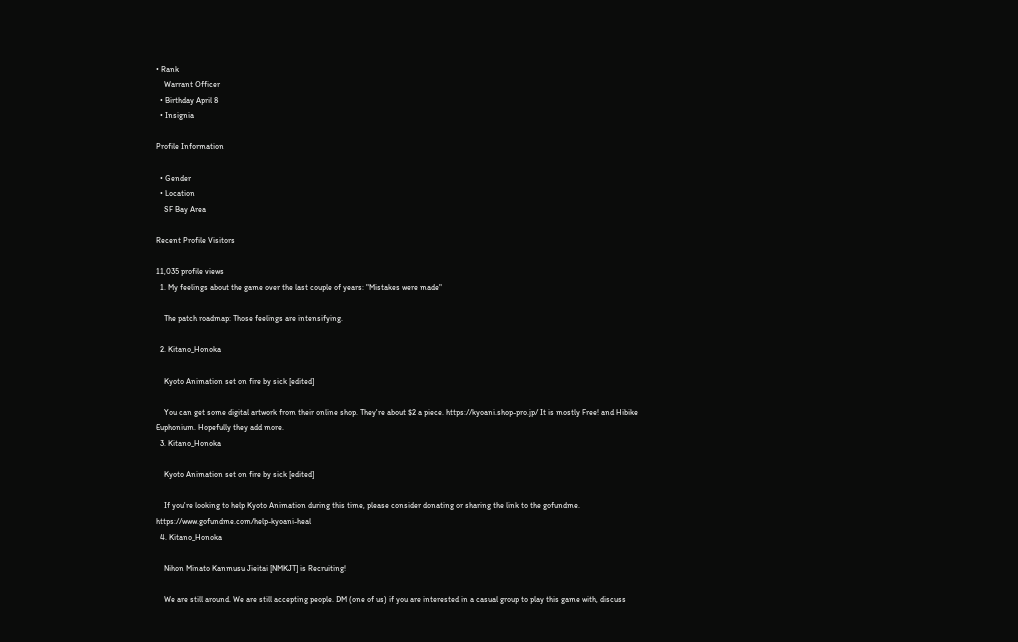• Rank
    Warrant Officer
  • Birthday April 8
  • Insignia

Profile Information

  • Gender
  • Location
    SF Bay Area

Recent Profile Visitors

11,035 profile views
  1. My feelings about the game over the last couple of years: "Mistakes were made"

    The patch roadmap: Those feelings are intensifying.

  2. Kitano_Honoka

    Kyoto Animation set on fire by sick [edited]

    You can get some digital artwork from their online shop. They're about $2 a piece. https://kyoani.shop-pro.jp/ It is mostly Free! and Hibike Euphonium. Hopefully they add more.
  3. Kitano_Honoka

    Kyoto Animation set on fire by sick [edited]

    If you're looking to help Kyoto Animation during this time, please consider donating or sharing the link to the gofundme. https://www.gofundme.com/help-kyoani-heal
  4. Kitano_Honoka

    Nihon Minato Kanmusu Jieitai [NMKJT] is Recruiting!

    We are still around. We are still accepting people. DM (one of us) if you are interested in a casual group to play this game with, discuss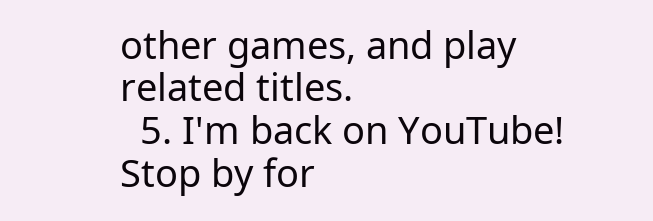other games, and play related titles.
  5. I'm back on YouTube! Stop by for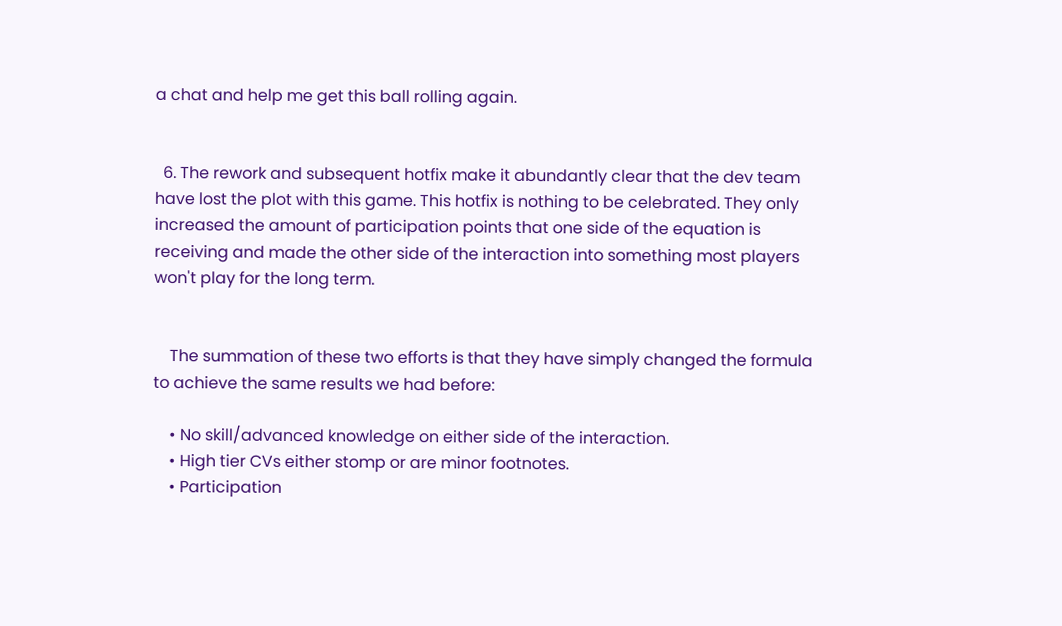a chat and help me get this ball rolling again.


  6. The rework and subsequent hotfix make it abundantly clear that the dev team have lost the plot with this game. This hotfix is nothing to be celebrated. They only increased the amount of participation points that one side of the equation is receiving and made the other side of the interaction into something most players won't play for the long term.


    The summation of these two efforts is that they have simply changed the formula to achieve the same results we had before:

    • No skill/advanced knowledge on either side of the interaction.
    • High tier CVs either stomp or are minor footnotes.
    • Participation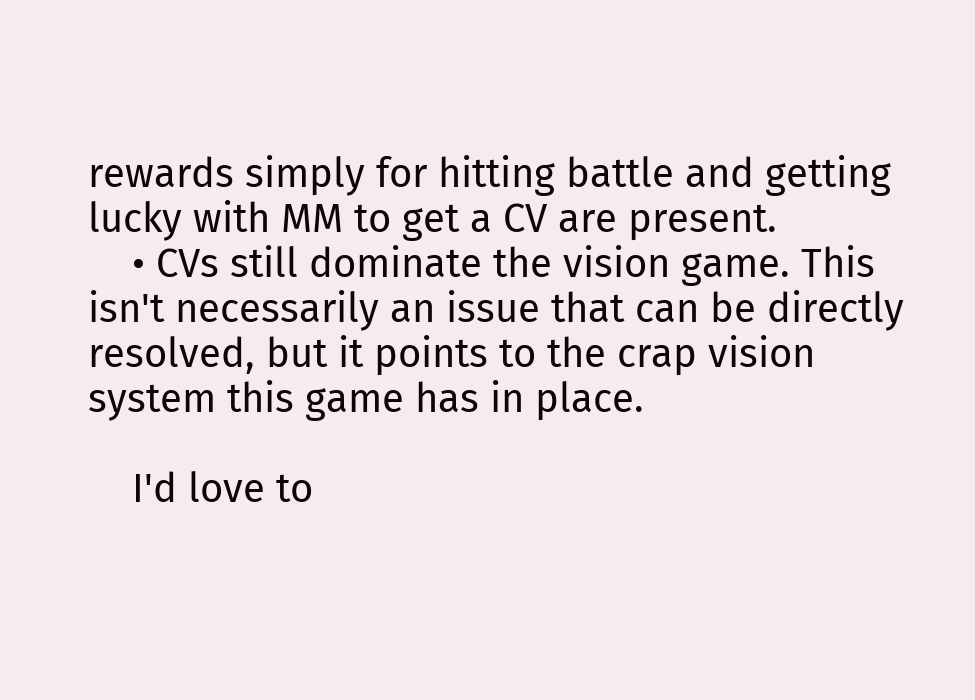rewards simply for hitting battle and getting lucky with MM to get a CV are present.
    • CVs still dominate the vision game. This isn't necessarily an issue that can be directly resolved, but it points to the crap vision system this game has in place.

    I'd love to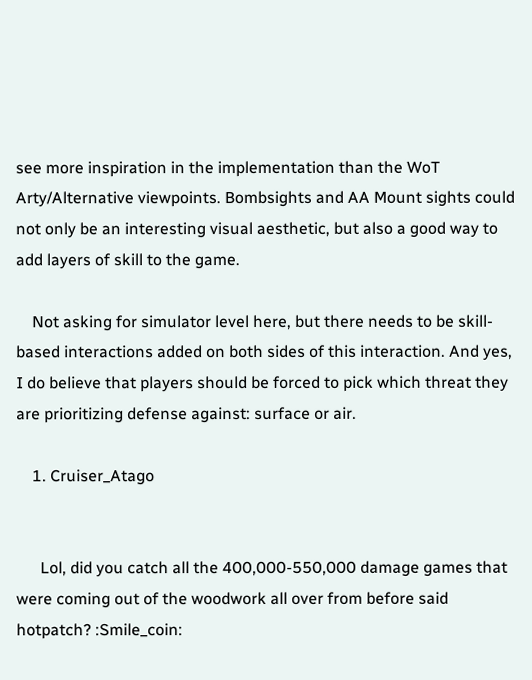see more inspiration in the implementation than the WoT Arty/Alternative viewpoints. Bombsights and AA Mount sights could not only be an interesting visual aesthetic, but also a good way to add layers of skill to the game.

    Not asking for simulator level here, but there needs to be skill-based interactions added on both sides of this interaction. And yes, I do believe that players should be forced to pick which threat they are prioritizing defense against: surface or air.

    1. Cruiser_Atago


      Lol, did you catch all the 400,000-550,000 damage games that were coming out of the woodwork all over from before said hotpatch? :Smile_coin: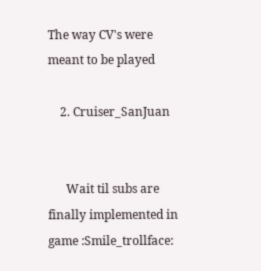The way CV's were meant to be played

    2. Cruiser_SanJuan


      Wait til subs are finally implemented in game :Smile_trollface: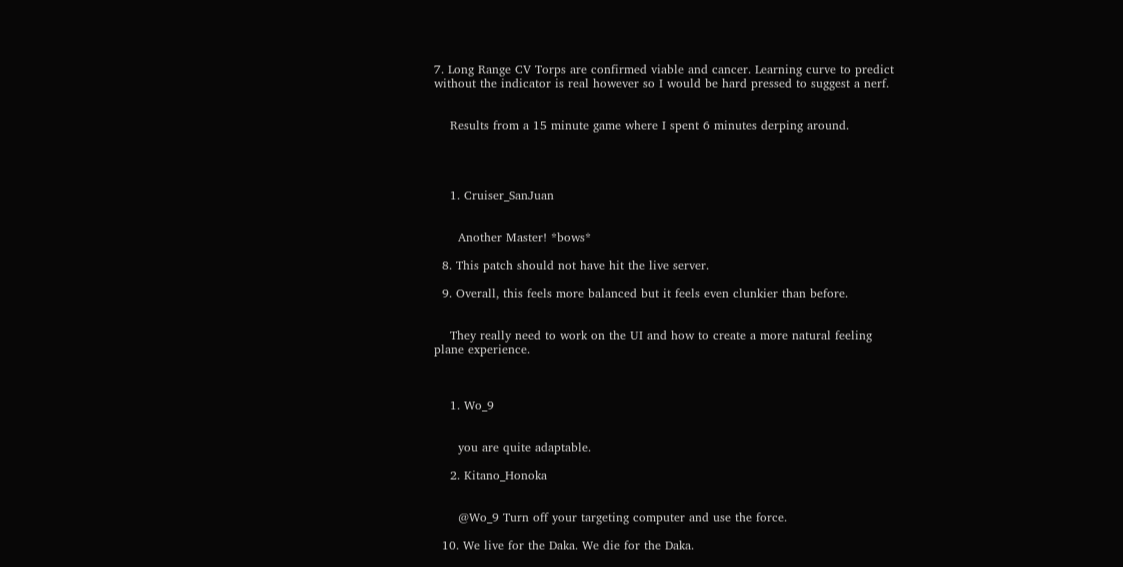7. Long Range CV Torps are confirmed viable and cancer. Learning curve to predict without the indicator is real however so I would be hard pressed to suggest a nerf.


    Results from a 15 minute game where I spent 6 minutes derping around.




    1. Cruiser_SanJuan


      Another Master! *bows*

  8. This patch should not have hit the live server.

  9. Overall, this feels more balanced but it feels even clunkier than before.


    They really need to work on the UI and how to create a more natural feeling plane experience.



    1. Wo_9


      you are quite adaptable.

    2. Kitano_Honoka


      @Wo_9 Turn off your targeting computer and use the force.

  10. We live for the Daka. We die for the Daka.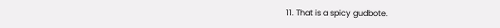11. That is a spicy gudbote.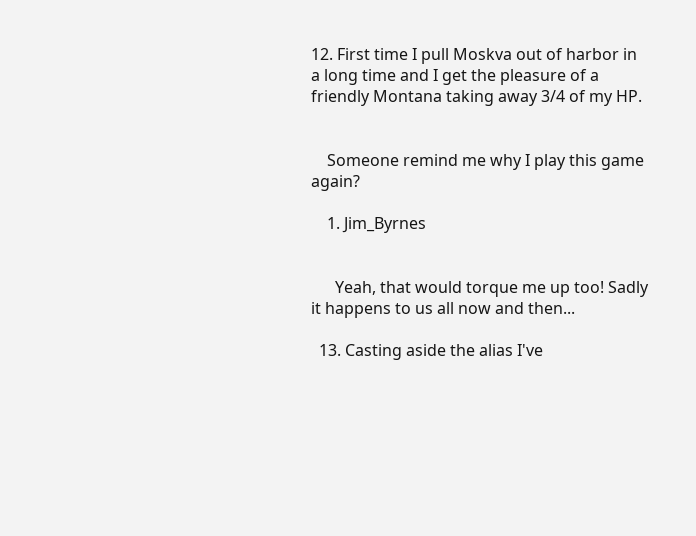12. First time I pull Moskva out of harbor in a long time and I get the pleasure of a friendly Montana taking away 3/4 of my HP.


    Someone remind me why I play this game again?

    1. Jim_Byrnes


      Yeah, that would torque me up too! Sadly it happens to us all now and then...

  13. Casting aside the alias I've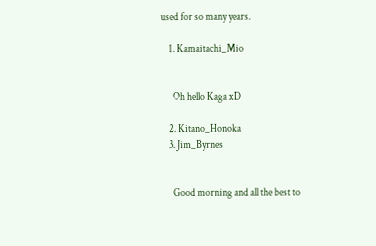used for so many years.

    1. Kamaitachi_Mio


      Oh hello Kaga xD

    2. Kitano_Honoka
    3. Jim_Byrnes


      Good morning and all the best to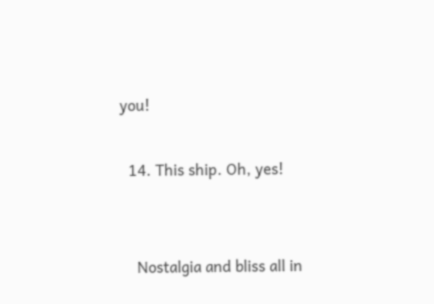you!

  14. This ship. Oh, yes!


    Nostalgia and bliss all in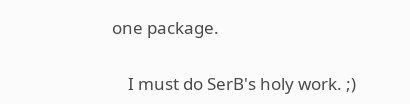one package.


    I must do SerB's holy work. ;)